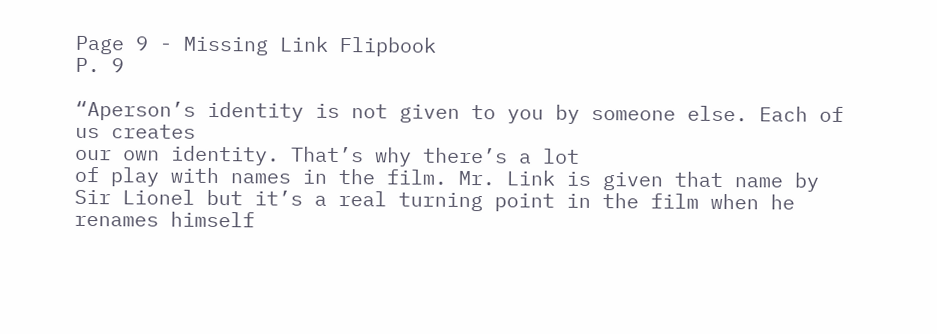Page 9 - Missing Link Flipbook
P. 9

“Aperson’s identity is not given to you by someone else. Each of us creates
our own identity. That’s why there’s a lot
of play with names in the film. Mr. Link is given that name by Sir Lionel but it’s a real turning point in the film when he renames himself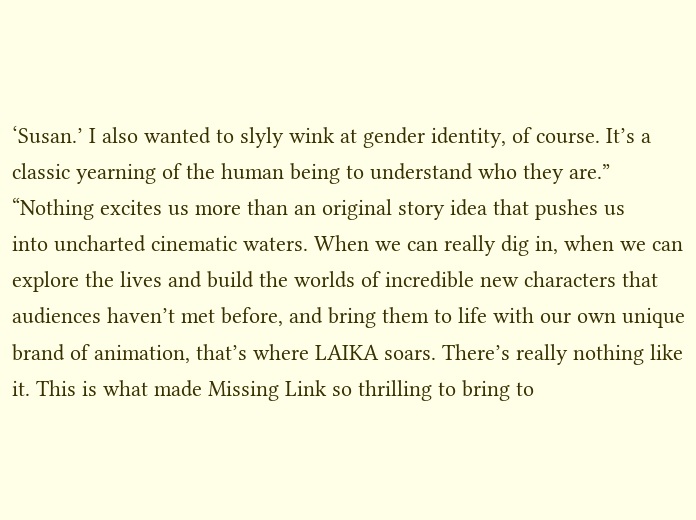‘Susan.’ I also wanted to slyly wink at gender identity, of course. It’s a classic yearning of the human being to understand who they are.”
“Nothing excites us more than an original story idea that pushes us
into uncharted cinematic waters. When we can really dig in, when we can explore the lives and build the worlds of incredible new characters that audiences haven’t met before, and bring them to life with our own unique brand of animation, that’s where LAIKA soars. There’s really nothing like it. This is what made Missing Link so thrilling to bring to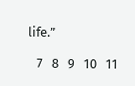life.”

   7   8   9   10   11